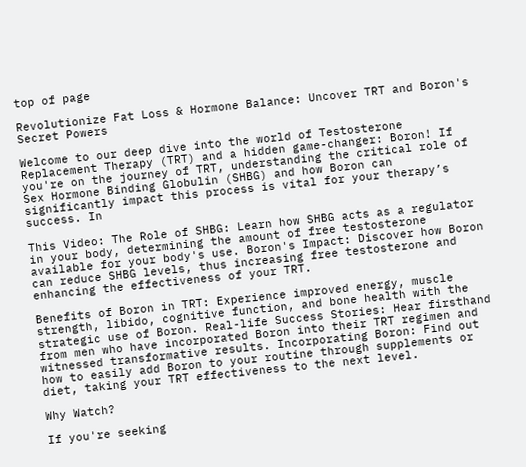top of page

Revolutionize Fat Loss & Hormone Balance: Uncover TRT and Boron's Secret Powers

Welcome to our deep dive into the world of Testosterone Replacement Therapy (TRT) and a hidden game-changer: Boron! If you're on the journey of TRT, understanding the critical role of Sex Hormone Binding Globulin (SHBG) and how Boron can significantly impact this process is vital for your therapy’s success. In

This Video: The Role of SHBG: Learn how SHBG acts as a regulator in your body, determining the amount of free testosterone available for your body's use. Boron's Impact: Discover how Boron can reduce SHBG levels, thus increasing free testosterone and enhancing the effectiveness of your TRT.

Benefits of Boron in TRT: Experience improved energy, muscle strength, libido, cognitive function, and bone health with the strategic use of Boron. Real-life Success Stories: Hear firsthand from men who have incorporated Boron into their TRT regimen and witnessed transformative results. Incorporating Boron: Find out how to easily add Boron to your routine through supplements or diet, taking your TRT effectiveness to the next level.

Why Watch?

If you're seeking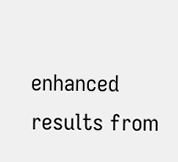enhanced results from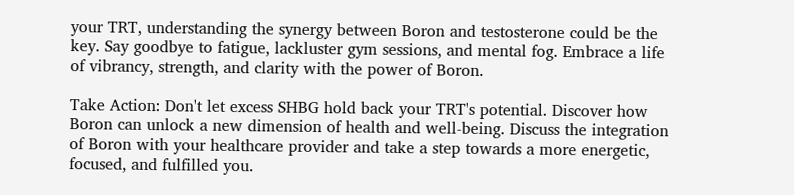your TRT, understanding the synergy between Boron and testosterone could be the key. Say goodbye to fatigue, lackluster gym sessions, and mental fog. Embrace a life of vibrancy, strength, and clarity with the power of Boron.

Take Action: Don't let excess SHBG hold back your TRT's potential. Discover how Boron can unlock a new dimension of health and well-being. Discuss the integration of Boron with your healthcare provider and take a step towards a more energetic, focused, and fulfilled you.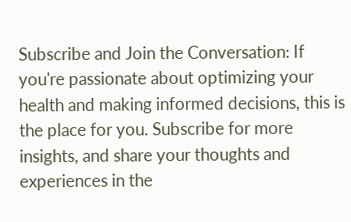Subscribe and Join the Conversation: If you're passionate about optimizing your health and making informed decisions, this is the place for you. Subscribe for more insights, and share your thoughts and experiences in the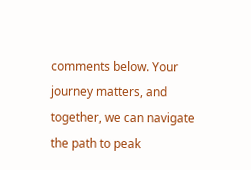comments below. Your journey matters, and together, we can navigate the path to peak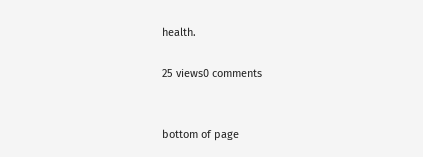health.

25 views0 comments


bottom of page